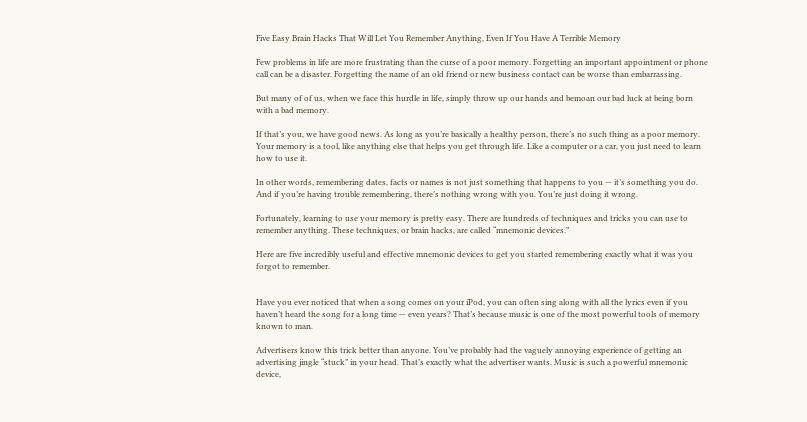Five Easy Brain Hacks That Will Let You Remember Anything, Even If You Have A Terrible Memory

Few problems in life are more frustrating than the curse of a poor memory. Forgetting an important appointment or phone call can be a disaster. Forgetting the name of an old friend or new business contact can be worse than embarrassing.

But many of of us, when we face this hurdle in life, simply throw up our hands and bemoan our bad luck at being born with a bad memory.

If that’s you, we have good news. As long as you’re basically a healthy person, there’s no such thing as a poor memory. Your memory is a tool, like anything else that helps you get through life. Like a computer or a car, you just need to learn how to use it.

In other words, remembering dates, facts or names is not just something that happens to you — it’s something you do. And if you’re having trouble remembering, there’s nothing wrong with you. You’re just doing it wrong.

Fortunately, learning to use your memory is pretty easy. There are hundreds of techniques and tricks you can use to remember anything. These techniques, or brain hacks, are called “mnemonic devices.”

Here are five incredibly useful and effective mnemonic devices to get you started remembering exactly what it was you forgot to remember.


Have you ever noticed that when a song comes on your iPod, you can often sing along with all the lyrics even if you haven’t heard the song for a long time — even years? That’s because music is one of the most powerful tools of memory known to man.

Advertisers know this trick better than anyone. You’ve probably had the vaguely annoying experience of getting an advertising jingle “stuck” in your head. That’s exactly what the advertiser wants. Music is such a powerful mnemonic device,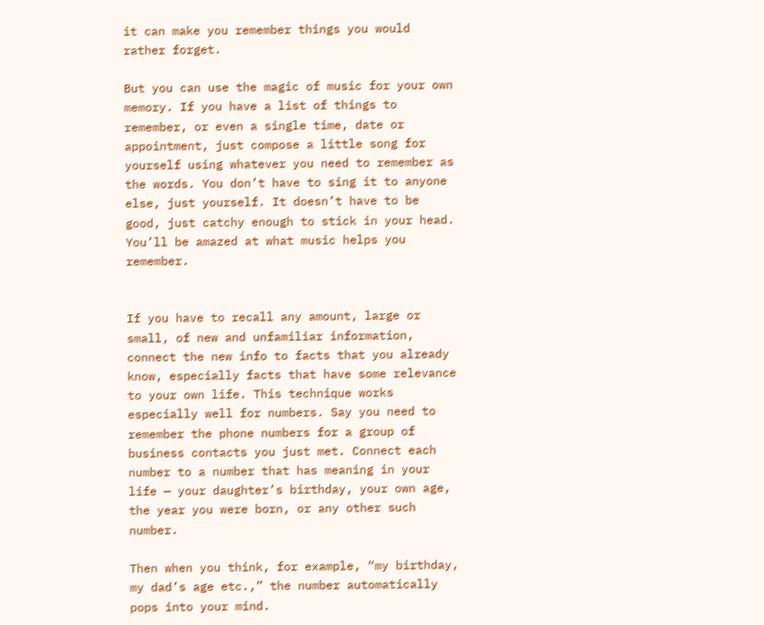it can make you remember things you would rather forget.

But you can use the magic of music for your own memory. If you have a list of things to remember, or even a single time, date or appointment, just compose a little song for yourself using whatever you need to remember as the words. You don’t have to sing it to anyone else, just yourself. It doesn’t have to be good, just catchy enough to stick in your head. You’ll be amazed at what music helps you remember.


If you have to recall any amount, large or small, of new and unfamiliar information, connect the new info to facts that you already know, especially facts that have some relevance to your own life. This technique works especially well for numbers. Say you need to remember the phone numbers for a group of business contacts you just met. Connect each number to a number that has meaning in your life — your daughter’s birthday, your own age, the year you were born, or any other such number.

Then when you think, for example, “my birthday, my dad’s age etc.,” the number automatically pops into your mind.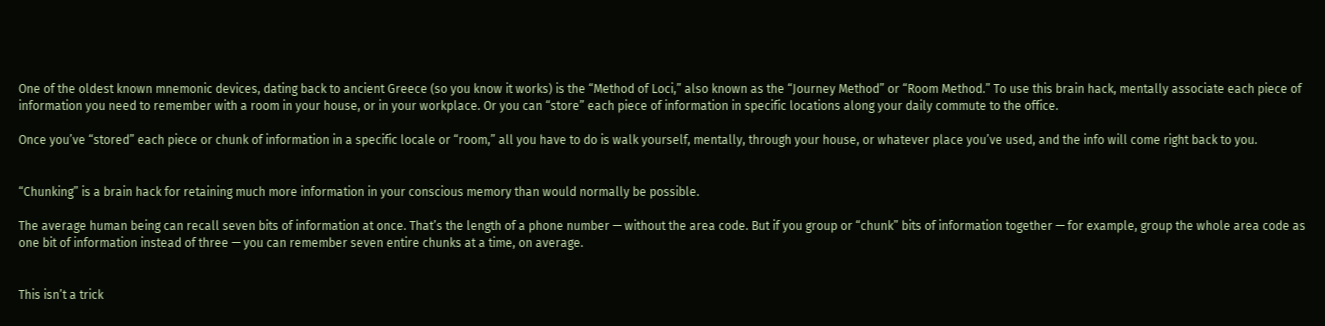One of the oldest known mnemonic devices, dating back to ancient Greece (so you know it works) is the “Method of Loci,” also known as the “Journey Method” or “Room Method.” To use this brain hack, mentally associate each piece of information you need to remember with a room in your house, or in your workplace. Or you can “store” each piece of information in specific locations along your daily commute to the office.

Once you’ve “stored” each piece or chunk of information in a specific locale or “room,” all you have to do is walk yourself, mentally, through your house, or whatever place you’ve used, and the info will come right back to you.


“Chunking” is a brain hack for retaining much more information in your conscious memory than would normally be possible.

The average human being can recall seven bits of information at once. That’s the length of a phone number — without the area code. But if you group or “chunk” bits of information together — for example, group the whole area code as one bit of information instead of three — you can remember seven entire chunks at a time, on average.


This isn’t a trick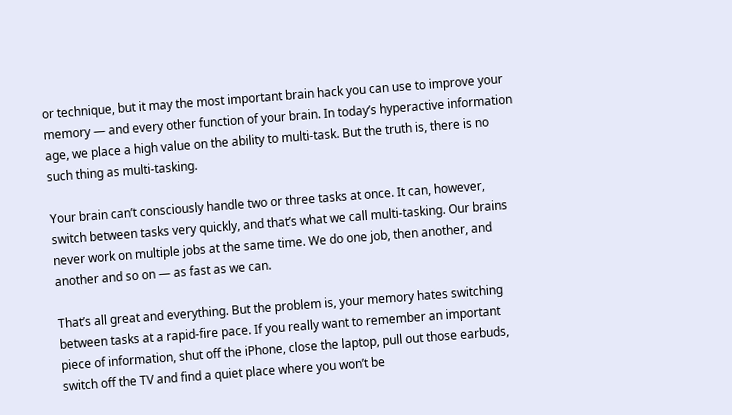or technique, but it may the most important brain hack you can use to improve your memory — and every other function of your brain. In today’s hyperactive information age, we place a high value on the ability to multi-task. But the truth is, there is no such thing as multi-tasking.

Your brain can’t consciously handle two or three tasks at once. It can, however, switch between tasks very quickly, and that’s what we call multi-tasking. Our brains never work on multiple jobs at the same time. We do one job, then another, and another and so on — as fast as we can.

That’s all great and everything. But the problem is, your memory hates switching between tasks at a rapid-fire pace. If you really want to remember an important piece of information, shut off the iPhone, close the laptop, pull out those earbuds, switch off the TV and find a quiet place where you won’t be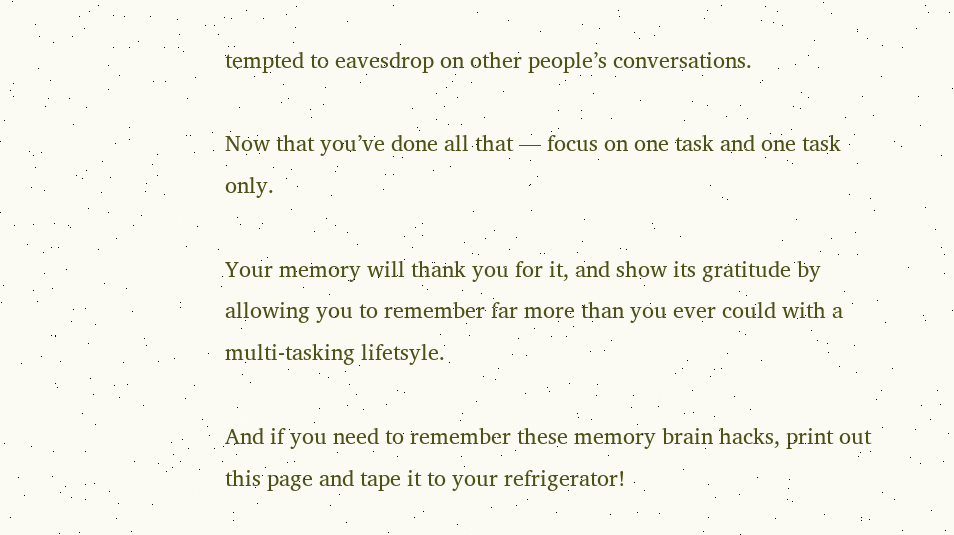tempted to eavesdrop on other people’s conversations.

Now that you’ve done all that — focus on one task and one task only.

Your memory will thank you for it, and show its gratitude by allowing you to remember far more than you ever could with a multi-tasking lifetsyle.

And if you need to remember these memory brain hacks, print out this page and tape it to your refrigerator!